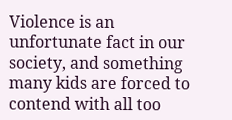Violence is an unfortunate fact in our society, and something many kids are forced to contend with all too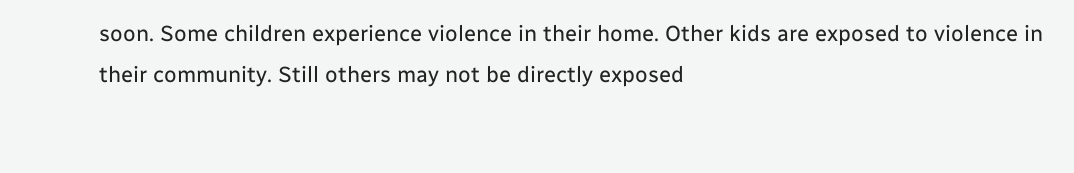soon. Some children experience violence in their home. Other kids are exposed to violence in their community. Still others may not be directly exposed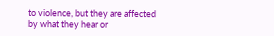to violence, but they are affected by what they hear or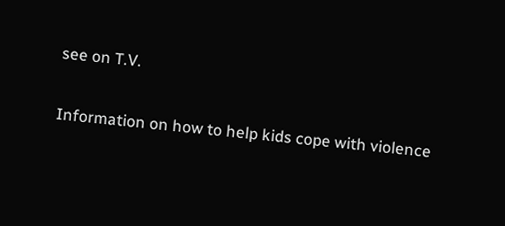see on T.V.

Information on how to help kids cope with violence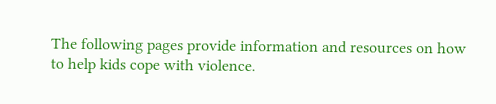The following pages provide information and resources on how to help kids cope with violence.